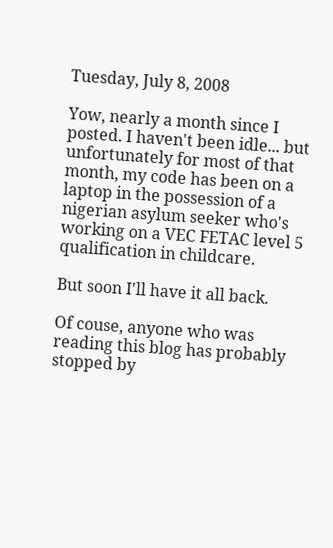Tuesday, July 8, 2008

Yow, nearly a month since I posted. I haven't been idle... but unfortunately for most of that month, my code has been on a laptop in the possession of a nigerian asylum seeker who's working on a VEC FETAC level 5 qualification in childcare.

But soon I'll have it all back.

Of couse, anyone who was reading this blog has probably stopped by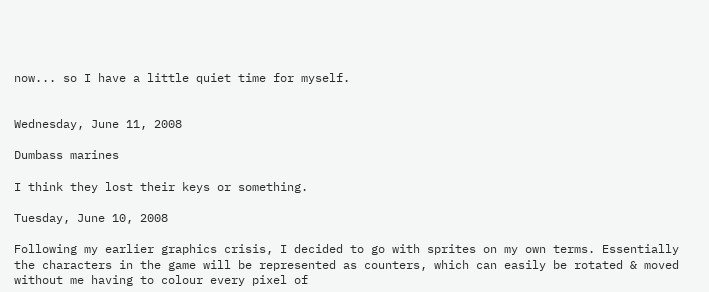now... so I have a little quiet time for myself.


Wednesday, June 11, 2008

Dumbass marines

I think they lost their keys or something.

Tuesday, June 10, 2008

Following my earlier graphics crisis, I decided to go with sprites on my own terms. Essentially the characters in the game will be represented as counters, which can easily be rotated & moved without me having to colour every pixel of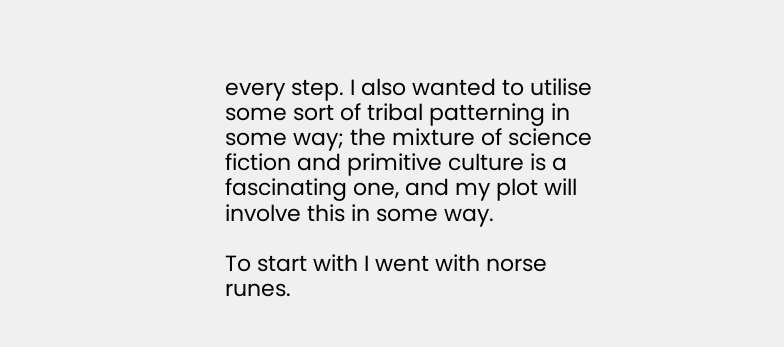every step. I also wanted to utilise some sort of tribal patterning in some way; the mixture of science fiction and primitive culture is a fascinating one, and my plot will involve this in some way.

To start with I went with norse runes.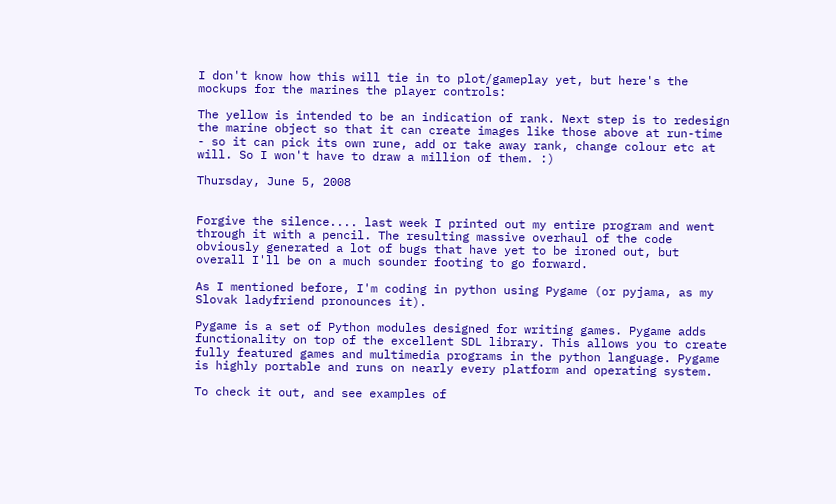I don't know how this will tie in to plot/gameplay yet, but here's the mockups for the marines the player controls:

The yellow is intended to be an indication of rank. Next step is to redesign the marine object so that it can create images like those above at run-time - so it can pick its own rune, add or take away rank, change colour etc at will. So I won't have to draw a million of them. :)

Thursday, June 5, 2008


Forgive the silence.... last week I printed out my entire program and went through it with a pencil. The resulting massive overhaul of the code obviously generated a lot of bugs that have yet to be ironed out, but overall I'll be on a much sounder footing to go forward.

As I mentioned before, I'm coding in python using Pygame (or pyjama, as my Slovak ladyfriend pronounces it).

Pygame is a set of Python modules designed for writing games. Pygame adds functionality on top of the excellent SDL library. This allows you to create fully featured games and multimedia programs in the python language. Pygame is highly portable and runs on nearly every platform and operating system.

To check it out, and see examples of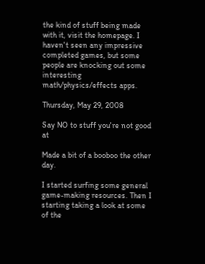the kind of stuff being made with it, visit the homepage. I haven't seen any impressive completed games, but some people are knocking out some interesting math/physics/effects apps.

Thursday, May 29, 2008

Say NO to stuff you're not good at

Made a bit of a booboo the other day.

I started surfing some general game-making resources. Then I starting taking a look at some of the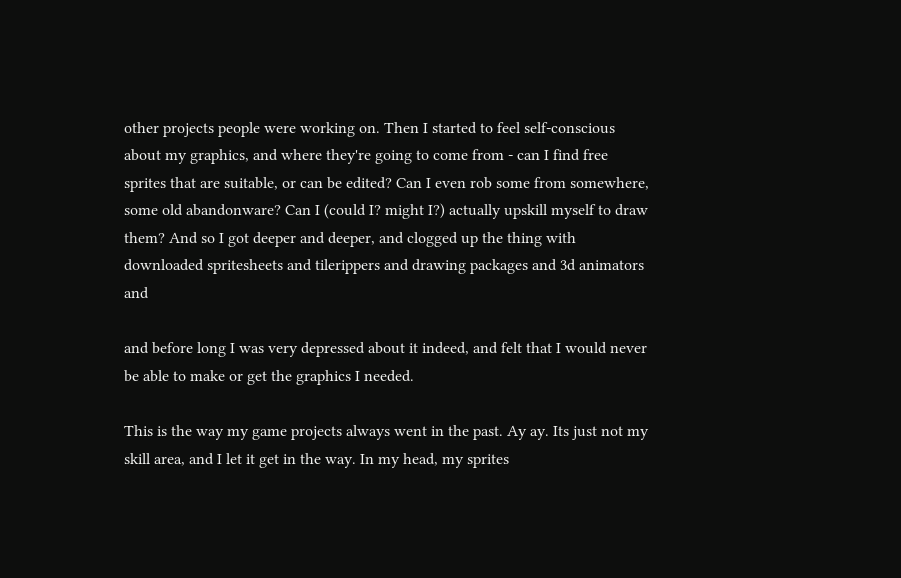other projects people were working on. Then I started to feel self-conscious about my graphics, and where they're going to come from - can I find free sprites that are suitable, or can be edited? Can I even rob some from somewhere, some old abandonware? Can I (could I? might I?) actually upskill myself to draw them? And so I got deeper and deeper, and clogged up the thing with downloaded spritesheets and tilerippers and drawing packages and 3d animators and

and before long I was very depressed about it indeed, and felt that I would never be able to make or get the graphics I needed.

This is the way my game projects always went in the past. Ay ay. Its just not my skill area, and I let it get in the way. In my head, my sprites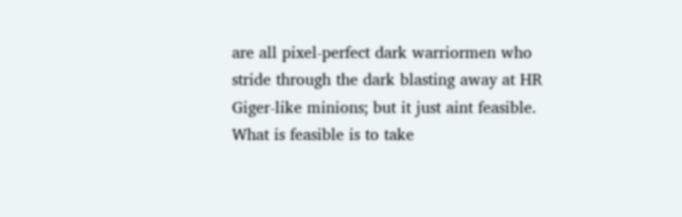are all pixel-perfect dark warriormen who stride through the dark blasting away at HR Giger-like minions; but it just aint feasible. What is feasible is to take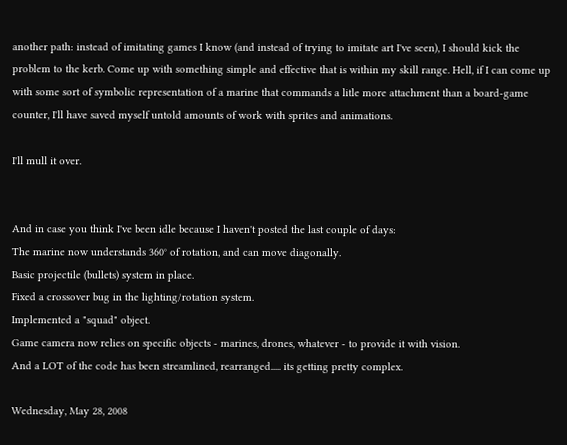another path: instead of imitating games I know (and instead of trying to imitate art I've seen), I should kick the problem to the kerb. Come up with something simple and effective that is within my skill range. Hell, if I can come up with some sort of symbolic representation of a marine that commands a litle more attachment than a board-game counter, I'll have saved myself untold amounts of work with sprites and animations.

I'll mull it over.


And in case you think I've been idle because I haven't posted the last couple of days:
The marine now understands 360° of rotation, and can move diagonally.
Basic projectile (bullets) system in place.
Fixed a crossover bug in the lighting/rotation system.
Implemented a "squad" object.
Game camera now relies on specific objects - marines, drones, whatever - to provide it with vision.
And a LOT of the code has been streamlined, rearranged..... its getting pretty complex.

Wednesday, May 28, 2008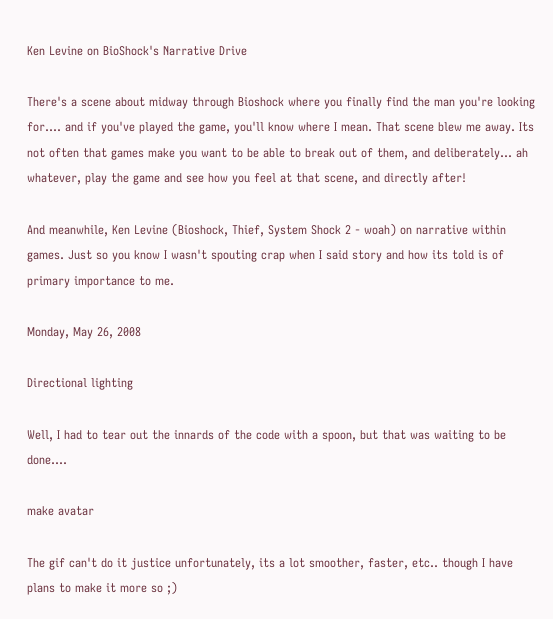Ken Levine on BioShock's Narrative Drive

There's a scene about midway through Bioshock where you finally find the man you're looking for.... and if you've played the game, you'll know where I mean. That scene blew me away. Its not often that games make you want to be able to break out of them, and deliberately... ah whatever, play the game and see how you feel at that scene, and directly after!

And meanwhile, Ken Levine (Bioshock, Thief, System Shock 2 - woah) on narrative within games. Just so you know I wasn't spouting crap when I said story and how its told is of primary importance to me.

Monday, May 26, 2008

Directional lighting

Well, I had to tear out the innards of the code with a spoon, but that was waiting to be done....

make avatar

The gif can't do it justice unfortunately, its a lot smoother, faster, etc.. though I have plans to make it more so ;)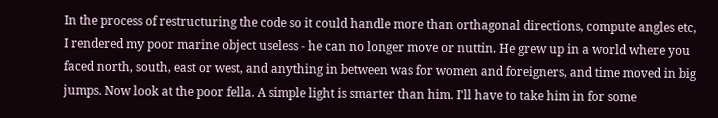In the process of restructuring the code so it could handle more than orthagonal directions, compute angles etc, I rendered my poor marine object useless - he can no longer move or nuttin. He grew up in a world where you faced north, south, east or west, and anything in between was for women and foreigners, and time moved in big jumps. Now look at the poor fella. A simple light is smarter than him. I'll have to take him in for some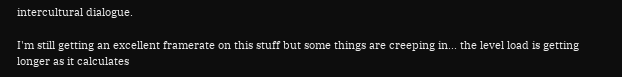intercultural dialogue.

I'm still getting an excellent framerate on this stuff but some things are creeping in... the level load is getting longer as it calculates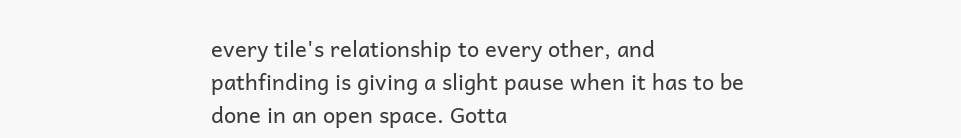every tile's relationship to every other, and pathfinding is giving a slight pause when it has to be done in an open space. Gotta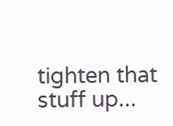tighten that stuff up...